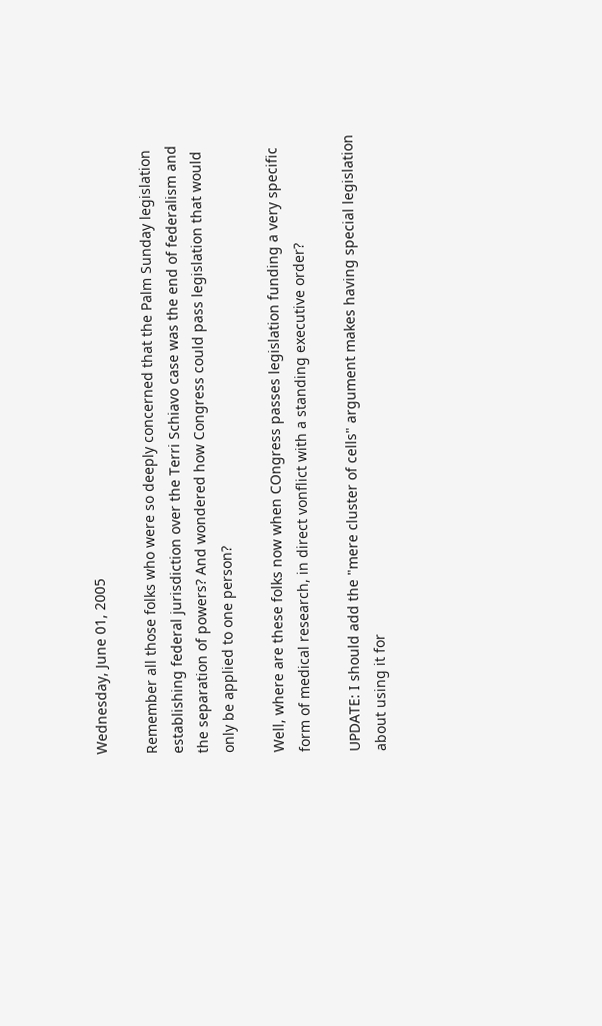Wednesday, June 01, 2005

Remember all those folks who were so deeply concerned that the Palm Sunday legislation establishing federal jurisdiction over the Terri Schiavo case was the end of federalism and the separation of powers? And wondered how Congress could pass legislation that would only be applied to one person?

Well, where are these folks now when COngress passes legislation funding a very specific form of medical research, in direct vonflict with a standing executive order?

UPDATE: I should add the "mere cluster of cells" argument makes having special legislation about using it for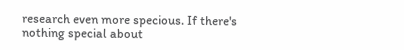research even more specious. If there's nothing special about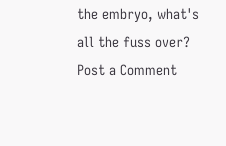the embryo, what's all the fuss over?
Post a Comment